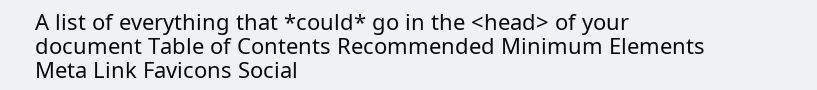A list of everything that *could* go in the <head> of your document Table of Contents Recommended Minimum Elements Meta Link Favicons Social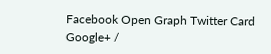Facebook Open Graph Twitter Card Google+ /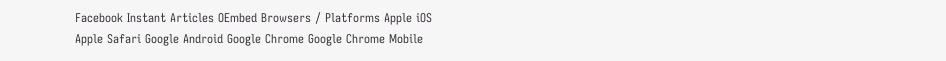Facebook Instant Articles OEmbed Browsers / Platforms Apple iOS Apple Safari Google Android Google Chrome Google Chrome Mobile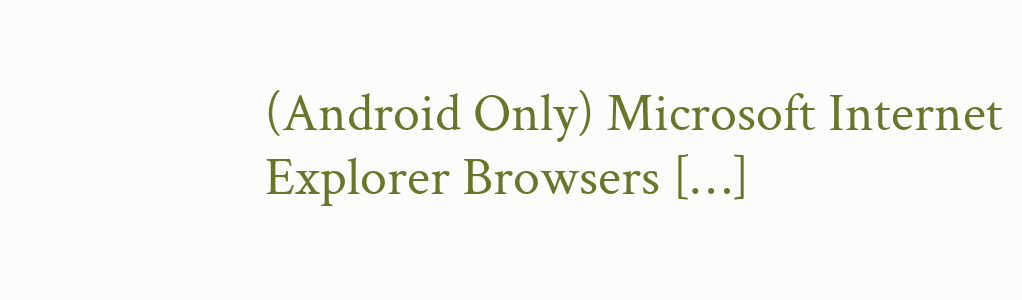(Android Only) Microsoft Internet Explorer Browsers […]